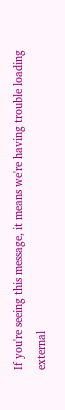If you're seeing this message, it means we're having trouble loading external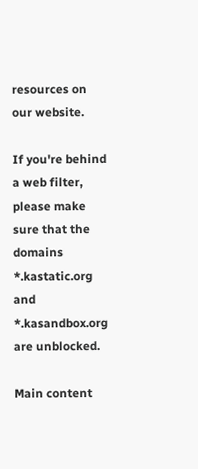resources on our website.

If you're behind a web filter, please make sure that the domains *.kastatic.org and *.kasandbox.org are unblocked.

Main content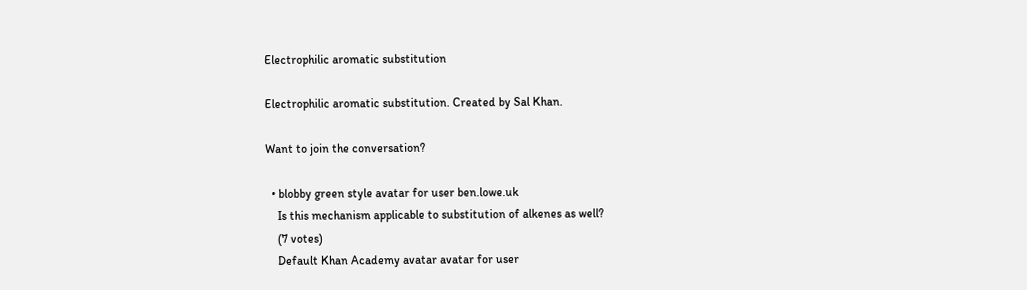Electrophilic aromatic substitution

Electrophilic aromatic substitution. Created by Sal Khan.

Want to join the conversation?

  • blobby green style avatar for user ben.lowe.uk
    Is this mechanism applicable to substitution of alkenes as well?
    (7 votes)
    Default Khan Academy avatar avatar for user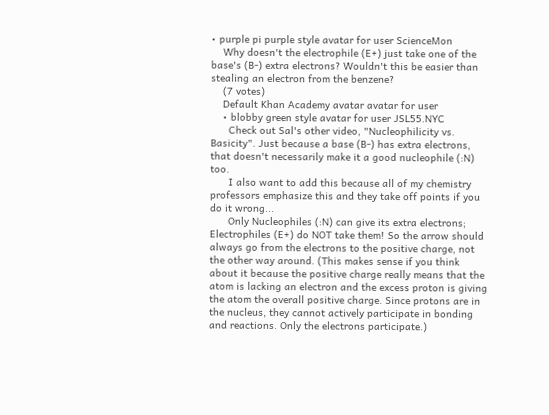• purple pi purple style avatar for user ScienceMon
    Why doesn't the electrophile (E+) just take one of the base's (B-) extra electrons? Wouldn't this be easier than stealing an electron from the benzene?
    (7 votes)
    Default Khan Academy avatar avatar for user
    • blobby green style avatar for user JSL55.NYC
      Check out Sal's other video, "Nucleophilicity vs. Basicity". Just because a base (B-) has extra electrons, that doesn't necessarily make it a good nucleophile (:N) too.
      I also want to add this because all of my chemistry professors emphasize this and they take off points if you do it wrong...
      Only Nucleophiles (:N) can give its extra electrons; Electrophiles (E+) do NOT take them! So the arrow should always go from the electrons to the positive charge, not the other way around. (This makes sense if you think about it because the positive charge really means that the atom is lacking an electron and the excess proton is giving the atom the overall positive charge. Since protons are in the nucleus, they cannot actively participate in bonding and reactions. Only the electrons participate.)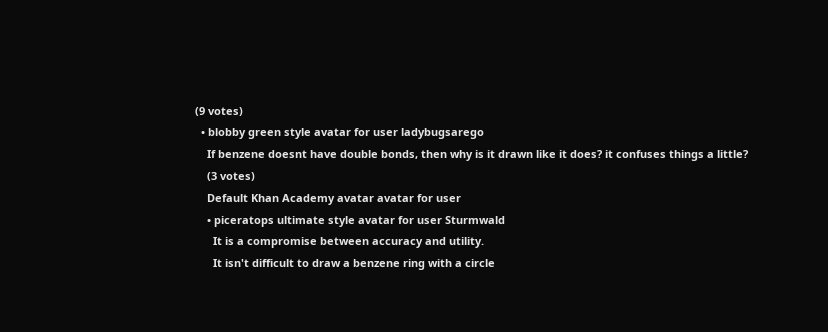(9 votes)
  • blobby green style avatar for user ladybugsarego
    If benzene doesnt have double bonds, then why is it drawn like it does? it confuses things a little?
    (3 votes)
    Default Khan Academy avatar avatar for user
    • piceratops ultimate style avatar for user Sturmwald
      It is a compromise between accuracy and utility.
      It isn't difficult to draw a benzene ring with a circle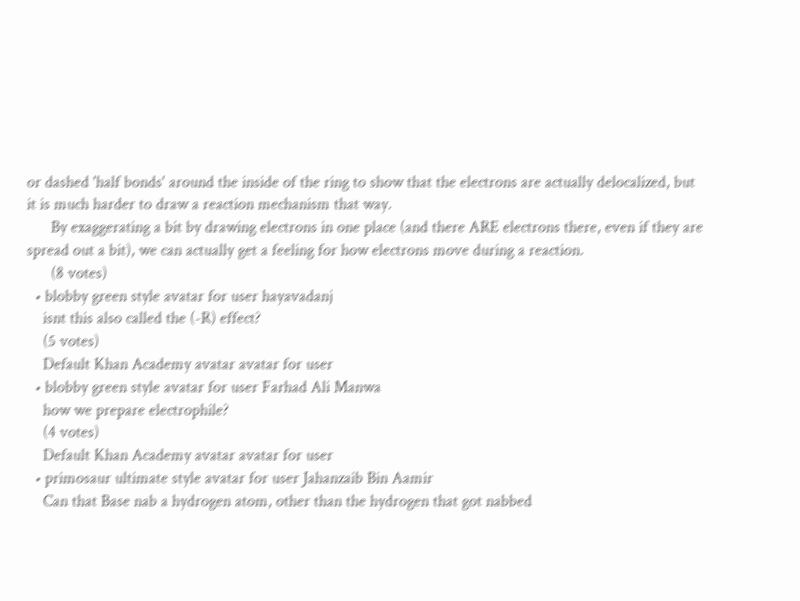or dashed 'half bonds' around the inside of the ring to show that the electrons are actually delocalized, but it is much harder to draw a reaction mechanism that way.
      By exaggerating a bit by drawing electrons in one place (and there ARE electrons there, even if they are spread out a bit), we can actually get a feeling for how electrons move during a reaction.
      (8 votes)
  • blobby green style avatar for user hayavadanj
    isnt this also called the (-R) effect?
    (5 votes)
    Default Khan Academy avatar avatar for user
  • blobby green style avatar for user Farhad Ali Manwa
    how we prepare electrophile?
    (4 votes)
    Default Khan Academy avatar avatar for user
  • primosaur ultimate style avatar for user Jahanzaib Bin Aamir
    Can that Base nab a hydrogen atom, other than the hydrogen that got nabbed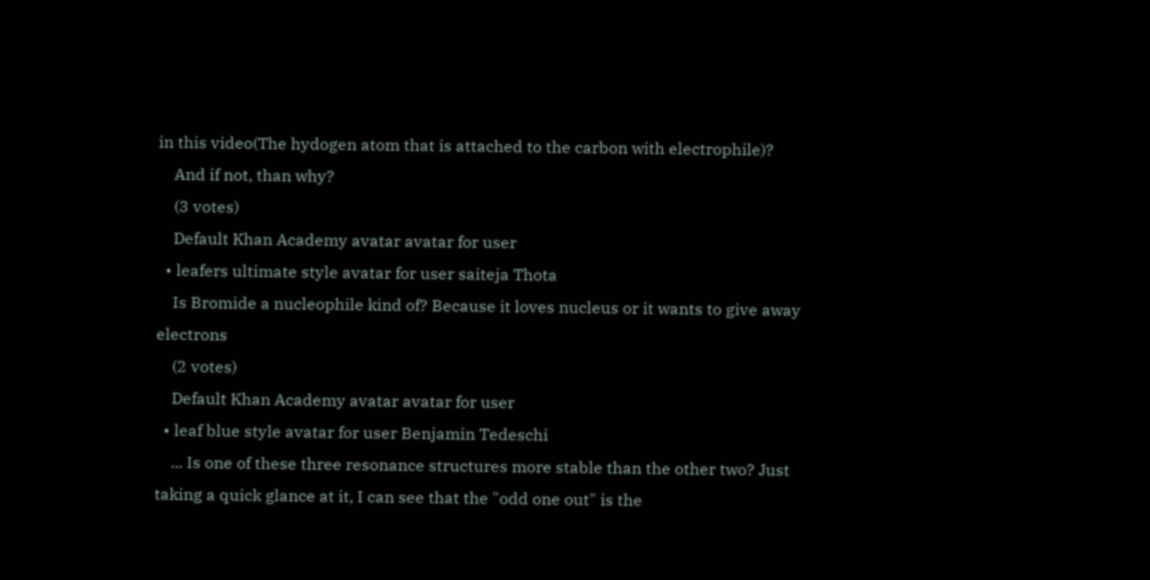in this video(The hydogen atom that is attached to the carbon with electrophile)?
    And if not, than why?
    (3 votes)
    Default Khan Academy avatar avatar for user
  • leafers ultimate style avatar for user saiteja Thota
    Is Bromide a nucleophile kind of? Because it loves nucleus or it wants to give away electrons
    (2 votes)
    Default Khan Academy avatar avatar for user
  • leaf blue style avatar for user Benjamin Tedeschi
    ... Is one of these three resonance structures more stable than the other two? Just taking a quick glance at it, I can see that the "odd one out" is the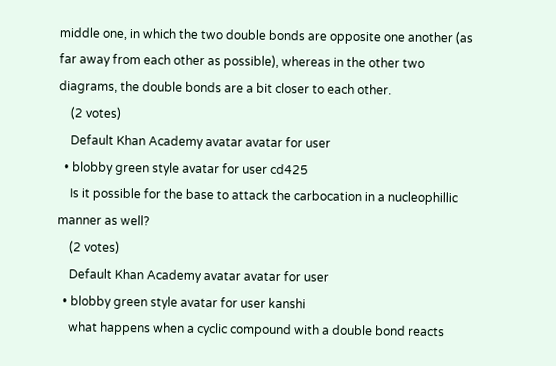middle one, in which the two double bonds are opposite one another (as far away from each other as possible), whereas in the other two diagrams, the double bonds are a bit closer to each other.
    (2 votes)
    Default Khan Academy avatar avatar for user
  • blobby green style avatar for user cd425
    Is it possible for the base to attack the carbocation in a nucleophillic manner as well?
    (2 votes)
    Default Khan Academy avatar avatar for user
  • blobby green style avatar for user kanshi
    what happens when a cyclic compound with a double bond reacts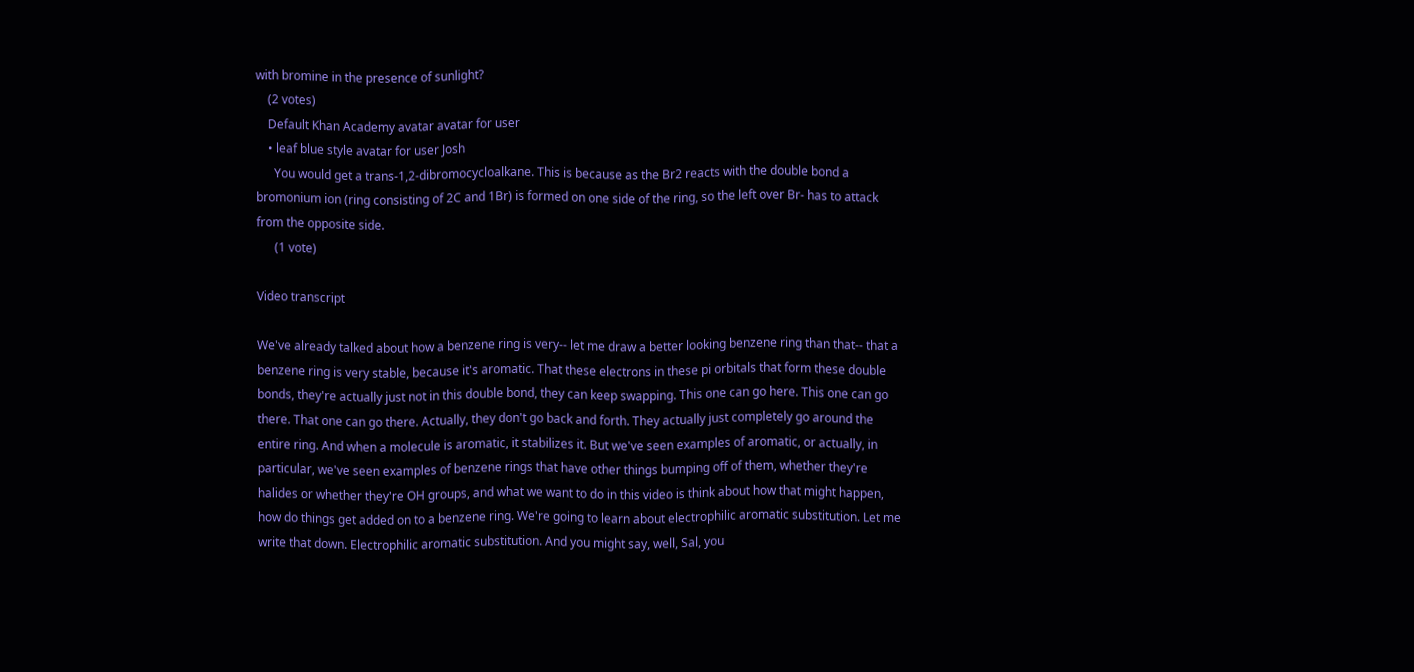with bromine in the presence of sunlight?
    (2 votes)
    Default Khan Academy avatar avatar for user
    • leaf blue style avatar for user Josh
      You would get a trans-1,2-dibromocycloalkane. This is because as the Br2 reacts with the double bond a bromonium ion (ring consisting of 2C and 1Br) is formed on one side of the ring, so the left over Br- has to attack from the opposite side.
      (1 vote)

Video transcript

We've already talked about how a benzene ring is very-- let me draw a better looking benzene ring than that-- that a benzene ring is very stable, because it's aromatic. That these electrons in these pi orbitals that form these double bonds, they're actually just not in this double bond, they can keep swapping. This one can go here. This one can go there. That one can go there. Actually, they don't go back and forth. They actually just completely go around the entire ring. And when a molecule is aromatic, it stabilizes it. But we've seen examples of aromatic, or actually, in particular, we've seen examples of benzene rings that have other things bumping off of them, whether they're halides or whether they're OH groups, and what we want to do in this video is think about how that might happen, how do things get added on to a benzene ring. We're going to learn about electrophilic aromatic substitution. Let me write that down. Electrophilic aromatic substitution. And you might say, well, Sal, you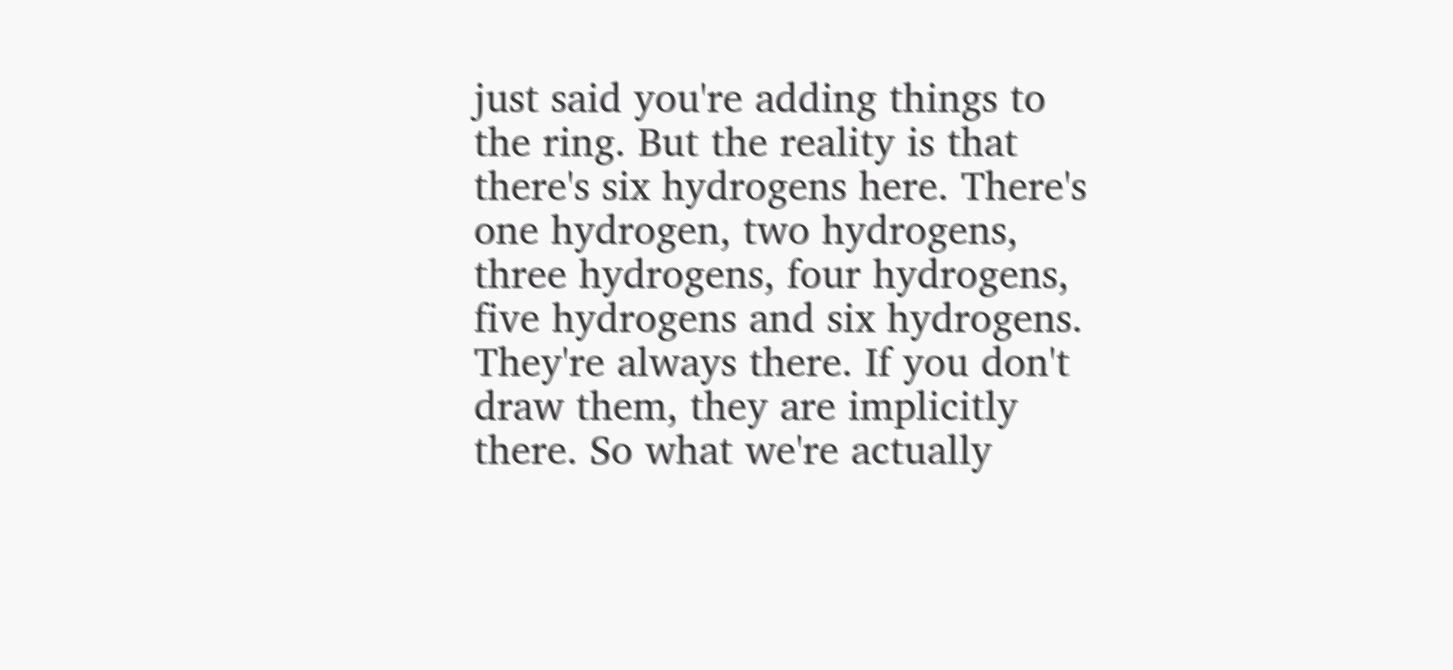just said you're adding things to the ring. But the reality is that there's six hydrogens here. There's one hydrogen, two hydrogens, three hydrogens, four hydrogens, five hydrogens and six hydrogens. They're always there. If you don't draw them, they are implicitly there. So what we're actually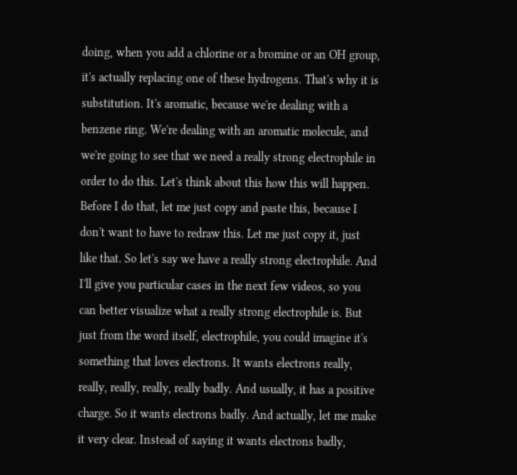doing, when you add a chlorine or a bromine or an OH group, it's actually replacing one of these hydrogens. That's why it is substitution. It's aromatic, because we're dealing with a benzene ring. We're dealing with an aromatic molecule, and we're going to see that we need a really strong electrophile in order to do this. Let's think about this how this will happen. Before I do that, let me just copy and paste this, because I don't want to have to redraw this. Let me just copy it, just like that. So let's say we have a really strong electrophile. And I'll give you particular cases in the next few videos, so you can better visualize what a really strong electrophile is. But just from the word itself, electrophile, you could imagine it's something that loves electrons. It wants electrons really, really, really, really, really badly. And usually, it has a positive charge. So it wants electrons badly. And actually, let me make it very clear. Instead of saying it wants electrons badly,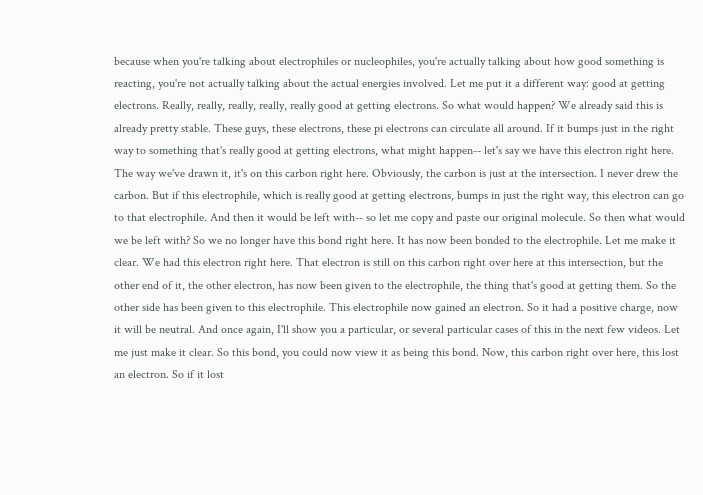because when you're talking about electrophiles or nucleophiles, you're actually talking about how good something is reacting, you're not actually talking about the actual energies involved. Let me put it a different way: good at getting electrons. Really, really, really, really, really good at getting electrons. So what would happen? We already said this is already pretty stable. These guys, these electrons, these pi electrons can circulate all around. If it bumps just in the right way to something that's really good at getting electrons, what might happen-- let's say we have this electron right here. The way we've drawn it, it's on this carbon right here. Obviously, the carbon is just at the intersection. I never drew the carbon. But if this electrophile, which is really good at getting electrons, bumps in just the right way, this electron can go to that electrophile. And then it would be left with-- so let me copy and paste our original molecule. So then what would we be left with? So we no longer have this bond right here. It has now been bonded to the electrophile. Let me make it clear. We had this electron right here. That electron is still on this carbon right over here at this intersection, but the other end of it, the other electron, has now been given to the electrophile, the thing that's good at getting them. So the other side has been given to this electrophile. This electrophile now gained an electron. So it had a positive charge, now it will be neutral. And once again, I'll show you a particular, or several particular cases of this in the next few videos. Let me just make it clear. So this bond, you could now view it as being this bond. Now, this carbon right over here, this lost an electron. So if it lost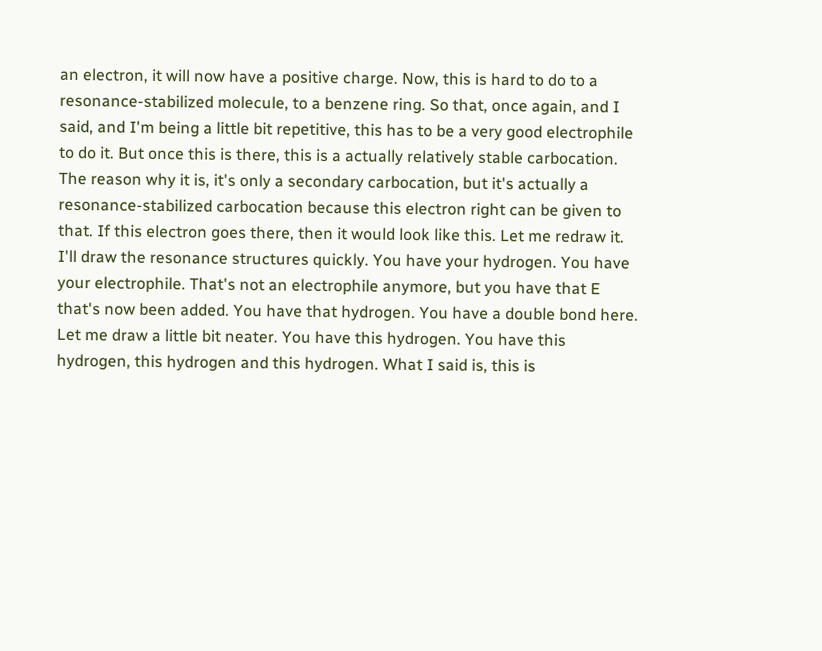an electron, it will now have a positive charge. Now, this is hard to do to a resonance-stabilized molecule, to a benzene ring. So that, once again, and I said, and I'm being a little bit repetitive, this has to be a very good electrophile to do it. But once this is there, this is a actually relatively stable carbocation. The reason why it is, it's only a secondary carbocation, but it's actually a resonance-stabilized carbocation because this electron right can be given to that. If this electron goes there, then it would look like this. Let me redraw it. I'll draw the resonance structures quickly. You have your hydrogen. You have your electrophile. That's not an electrophile anymore, but you have that E that's now been added. You have that hydrogen. You have a double bond here. Let me draw a little bit neater. You have this hydrogen. You have this hydrogen, this hydrogen and this hydrogen. What I said is, this is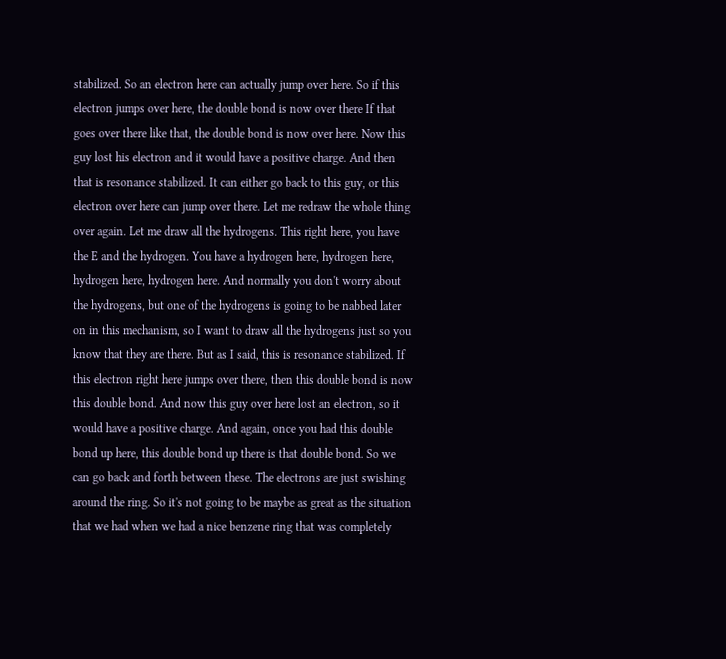stabilized. So an electron here can actually jump over here. So if this electron jumps over here, the double bond is now over there If that goes over there like that, the double bond is now over here. Now this guy lost his electron and it would have a positive charge. And then that is resonance stabilized. It can either go back to this guy, or this electron over here can jump over there. Let me redraw the whole thing over again. Let me draw all the hydrogens. This right here, you have the E and the hydrogen. You have a hydrogen here, hydrogen here, hydrogen here, hydrogen here. And normally you don't worry about the hydrogens, but one of the hydrogens is going to be nabbed later on in this mechanism, so I want to draw all the hydrogens just so you know that they are there. But as I said, this is resonance stabilized. If this electron right here jumps over there, then this double bond is now this double bond. And now this guy over here lost an electron, so it would have a positive charge. And again, once you had this double bond up here, this double bond up there is that double bond. So we can go back and forth between these. The electrons are just swishing around the ring. So it's not going to be maybe as great as the situation that we had when we had a nice benzene ring that was completely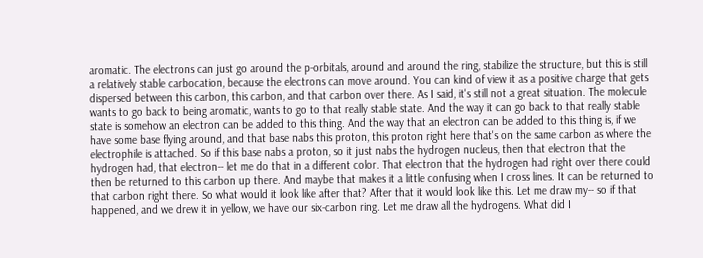aromatic. The electrons can just go around the p-orbitals, around and around the ring, stabilize the structure, but this is still a relatively stable carbocation, because the electrons can move around. You can kind of view it as a positive charge that gets dispersed between this carbon, this carbon, and that carbon over there. As I said, it's still not a great situation. The molecule wants to go back to being aromatic, wants to go to that really stable state. And the way it can go back to that really stable state is somehow an electron can be added to this thing. And the way that an electron can be added to this thing is, if we have some base flying around, and that base nabs this proton, this proton right here that's on the same carbon as where the electrophile is attached. So if this base nabs a proton, so it just nabs the hydrogen nucleus, then that electron that the hydrogen had, that electron-- let me do that in a different color. That electron that the hydrogen had right over there could then be returned to this carbon up there. And maybe that makes it a little confusing when I cross lines. It can be returned to that carbon right there. So what would it look like after that? After that it would look like this. Let me draw my-- so if that happened, and we drew it in yellow, we have our six-carbon ring. Let me draw all the hydrogens. What did I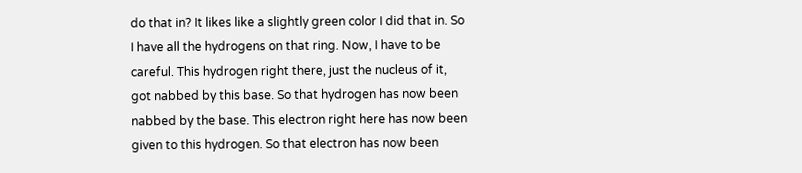do that in? It likes like a slightly green color I did that in. So I have all the hydrogens on that ring. Now, I have to be careful. This hydrogen right there, just the nucleus of it, got nabbed by this base. So that hydrogen has now been nabbed by the base. This electron right here has now been given to this hydrogen. So that electron has now been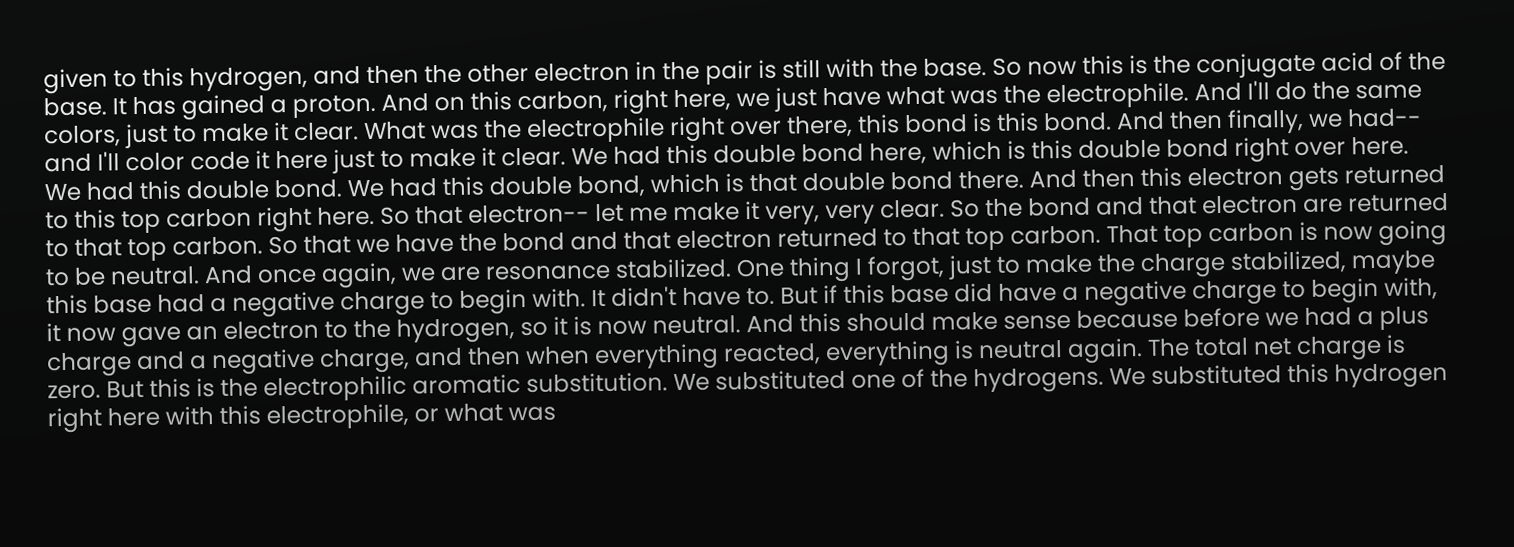given to this hydrogen, and then the other electron in the pair is still with the base. So now this is the conjugate acid of the base. It has gained a proton. And on this carbon, right here, we just have what was the electrophile. And I'll do the same colors, just to make it clear. What was the electrophile right over there, this bond is this bond. And then finally, we had-- and I'll color code it here just to make it clear. We had this double bond here, which is this double bond right over here. We had this double bond. We had this double bond, which is that double bond there. And then this electron gets returned to this top carbon right here. So that electron-- let me make it very, very clear. So the bond and that electron are returned to that top carbon. So that we have the bond and that electron returned to that top carbon. That top carbon is now going to be neutral. And once again, we are resonance stabilized. One thing I forgot, just to make the charge stabilized, maybe this base had a negative charge to begin with. It didn't have to. But if this base did have a negative charge to begin with, it now gave an electron to the hydrogen, so it is now neutral. And this should make sense because before we had a plus charge and a negative charge, and then when everything reacted, everything is neutral again. The total net charge is zero. But this is the electrophilic aromatic substitution. We substituted one of the hydrogens. We substituted this hydrogen right here with this electrophile, or what was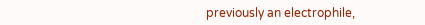previously an electrophile,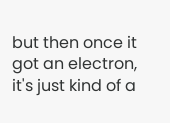but then once it got an electron, it's just kind of a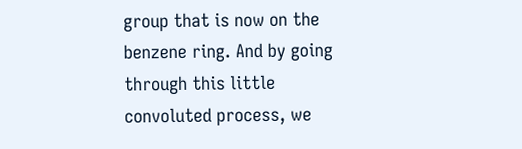group that is now on the benzene ring. And by going through this little convoluted process, we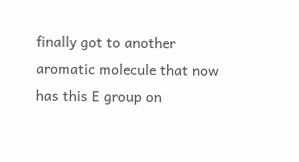finally got to another aromatic molecule that now has this E group on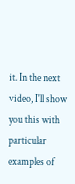it. In the next video, I'll show you this with particular examples of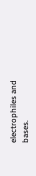electrophiles and bases.